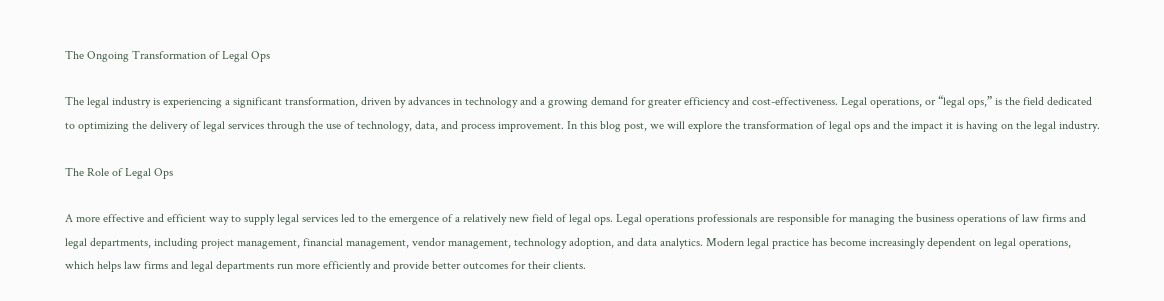The Ongoing Transformation of Legal Ops

The legal industry is experiencing a significant transformation, driven by advances in technology and a growing demand for greater efficiency and cost-effectiveness. Legal operations, or “legal ops,” is the field dedicated to optimizing the delivery of legal services through the use of technology, data, and process improvement. In this blog post, we will explore the transformation of legal ops and the impact it is having on the legal industry.

The Role of Legal Ops

A more effective and efficient way to supply legal services led to the emergence of a relatively new field of legal ops. Legal operations professionals are responsible for managing the business operations of law firms and legal departments, including project management, financial management, vendor management, technology adoption, and data analytics. Modern legal practice has become increasingly dependent on legal operations, which helps law firms and legal departments run more efficiently and provide better outcomes for their clients.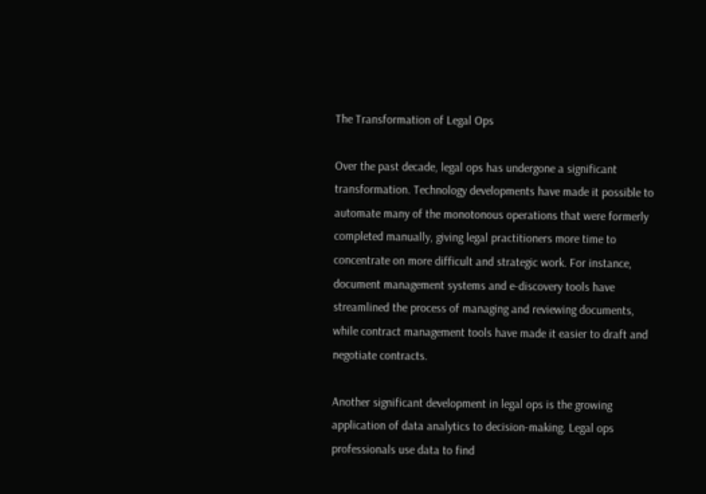The Transformation of Legal Ops

Over the past decade, legal ops has undergone a significant transformation. Technology developments have made it possible to automate many of the monotonous operations that were formerly completed manually, giving legal practitioners more time to concentrate on more difficult and strategic work. For instance, document management systems and e-discovery tools have streamlined the process of managing and reviewing documents, while contract management tools have made it easier to draft and negotiate contracts.

Another significant development in legal ops is the growing application of data analytics to decision-making. Legal ops professionals use data to find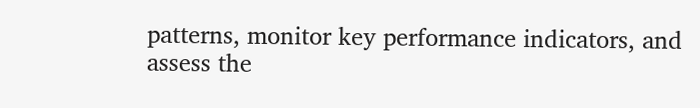patterns, monitor key performance indicators, and assess the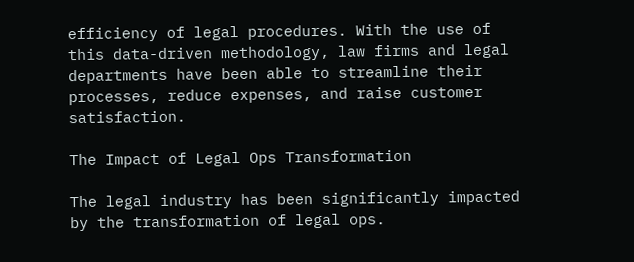efficiency of legal procedures. With the use of this data-driven methodology, law firms and legal departments have been able to streamline their processes, reduce expenses, and raise customer satisfaction.

The Impact of Legal Ops Transformation

The legal industry has been significantly impacted by the transformation of legal ops.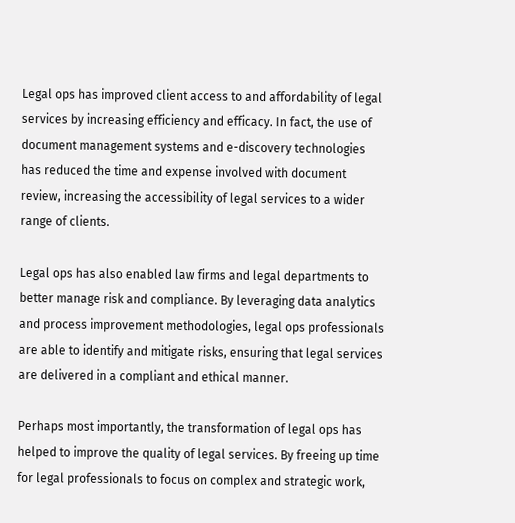Legal ops has improved client access to and affordability of legal services by increasing efficiency and efficacy. In fact, the use of document management systems and e-discovery technologies has reduced the time and expense involved with document review, increasing the accessibility of legal services to a wider range of clients.

Legal ops has also enabled law firms and legal departments to better manage risk and compliance. By leveraging data analytics and process improvement methodologies, legal ops professionals are able to identify and mitigate risks, ensuring that legal services are delivered in a compliant and ethical manner.

Perhaps most importantly, the transformation of legal ops has helped to improve the quality of legal services. By freeing up time for legal professionals to focus on complex and strategic work,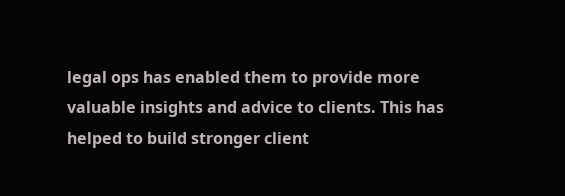legal ops has enabled them to provide more valuable insights and advice to clients. This has helped to build stronger client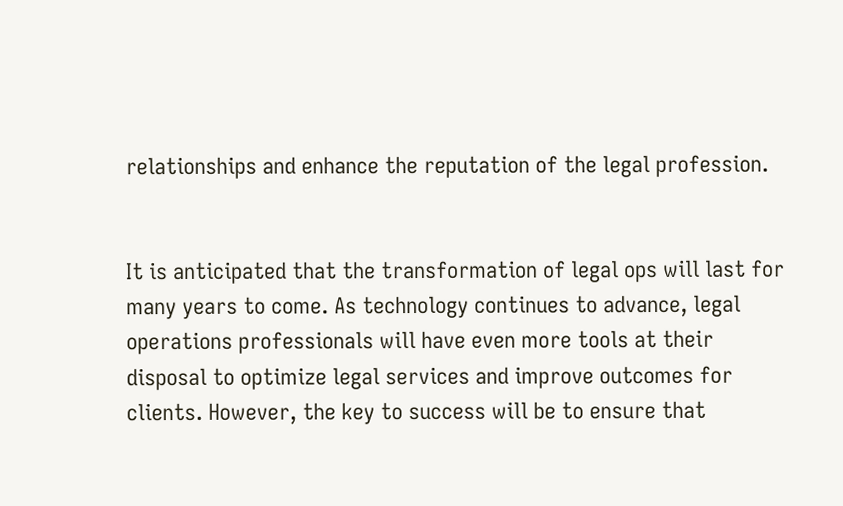relationships and enhance the reputation of the legal profession.


It is anticipated that the transformation of legal ops will last for many years to come. As technology continues to advance, legal operations professionals will have even more tools at their disposal to optimize legal services and improve outcomes for clients. However, the key to success will be to ensure that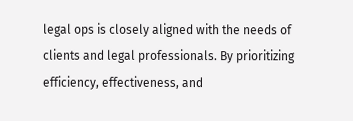legal ops is closely aligned with the needs of clients and legal professionals. By prioritizing efficiency, effectiveness, and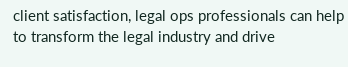client satisfaction, legal ops professionals can help to transform the legal industry and drive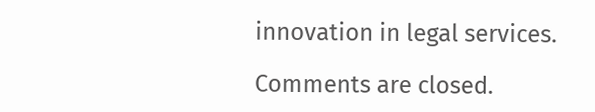innovation in legal services.

Comments are closed.